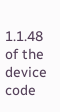1.1.48 of the device code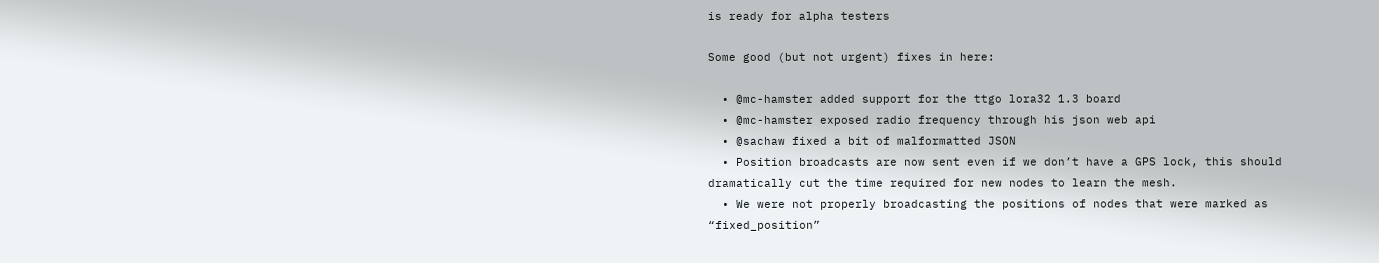is ready for alpha testers

Some good (but not urgent) fixes in here:

  • @mc-hamster added support for the ttgo lora32 1.3 board
  • @mc-hamster exposed radio frequency through his json web api
  • @sachaw fixed a bit of malformatted JSON
  • Position broadcasts are now sent even if we don’t have a GPS lock, this should dramatically cut the time required for new nodes to learn the mesh.
  • We were not properly broadcasting the positions of nodes that were marked as “fixed_position”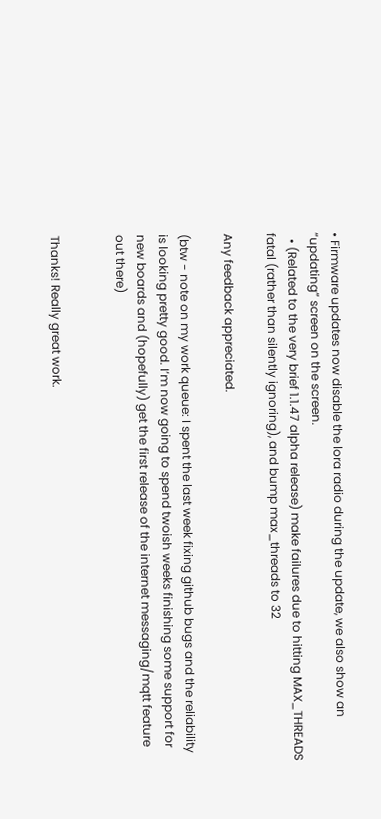• Firmware updates now disable the lora radio during the update, we also show an “updating” screen on the screen.
  • (Related to the very brief 1.1.47 alpha release) make failures due to hitting MAX_THREADS fatal (rather than silently ignoring), and bump max_threads to 32

Any feedback appreciated.

(btw - note on my work queue: I spent the last week fixing github bugs and the reliability is looking pretty good. I’m now going to spend twoish weeks finishing some support for new boards and (hopefully) get the first release of the internet messaging/mqtt feature out there)


Thanks! Really great work.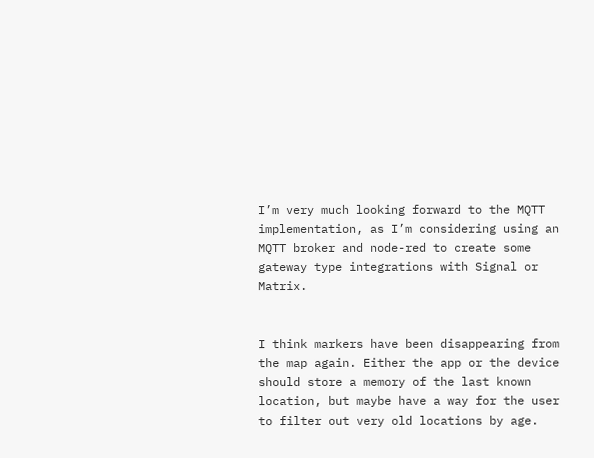I’m very much looking forward to the MQTT implementation, as I’m considering using an MQTT broker and node-red to create some gateway type integrations with Signal or Matrix.


I think markers have been disappearing from the map again. Either the app or the device should store a memory of the last known location, but maybe have a way for the user to filter out very old locations by age.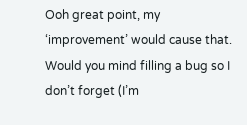Ooh great point, my ‘improvement’ would cause that. Would you mind filling a bug so I don’t forget (I’m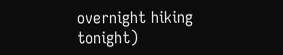overnight hiking tonight)